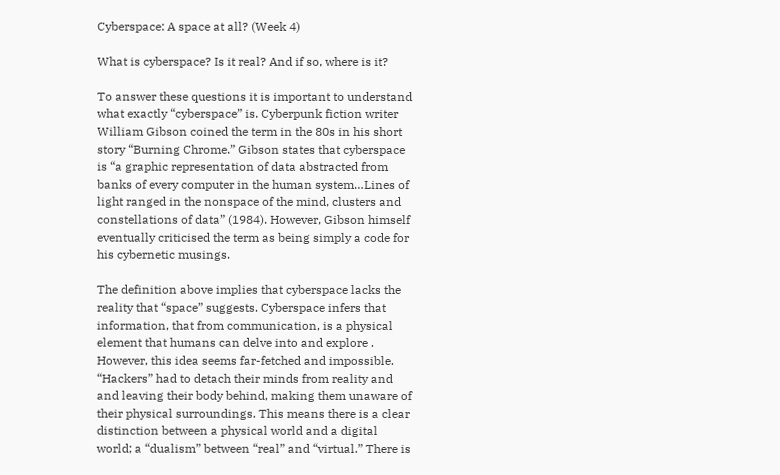Cyberspace: A space at all? (Week 4)

What is cyberspace? Is it real? And if so, where is it?

To answer these questions it is important to understand what exactly “cyberspace” is. Cyberpunk fiction writer William Gibson coined the term in the 80s in his short story “Burning Chrome.” Gibson states that cyberspace is “a graphic representation of data abstracted from banks of every computer in the human system…Lines of light ranged in the nonspace of the mind, clusters and constellations of data” (1984). However, Gibson himself eventually criticised the term as being simply a code for his cybernetic musings.

The definition above implies that cyberspace lacks the reality that “space” suggests. Cyberspace infers that information, that from communication, is a physical element that humans can delve into and explore . However, this idea seems far-fetched and impossible. “Hackers” had to detach their minds from reality and and leaving their body behind, making them unaware of their physical surroundings. This means there is a clear distinction between a physical world and a digital world; a “dualism” between “real” and “virtual.” There is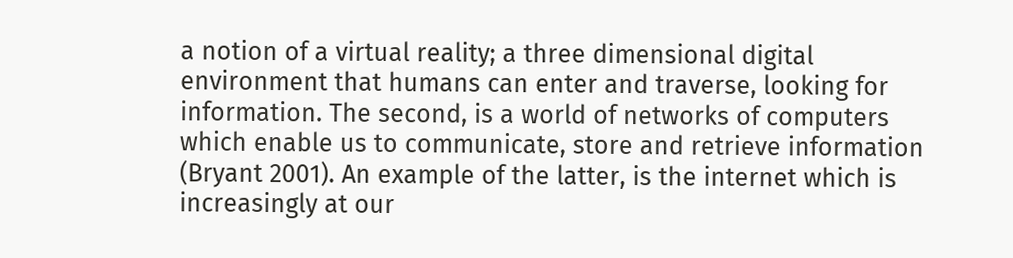a notion of a virtual reality; a three dimensional digital environment that humans can enter and traverse, looking for information. The second, is a world of networks of computers which enable us to communicate, store and retrieve information (Bryant 2001). An example of the latter, is the internet which is increasingly at our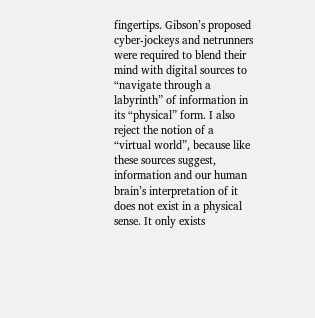fingertips. Gibson’s proposed cyber-jockeys and netrunners were required to blend their mind with digital sources to “navigate through a labyrinth” of information in its “physical” form. I also reject the notion of a “virtual world”, because like these sources suggest, information and our human brain’s interpretation of it does not exist in a physical sense. It only exists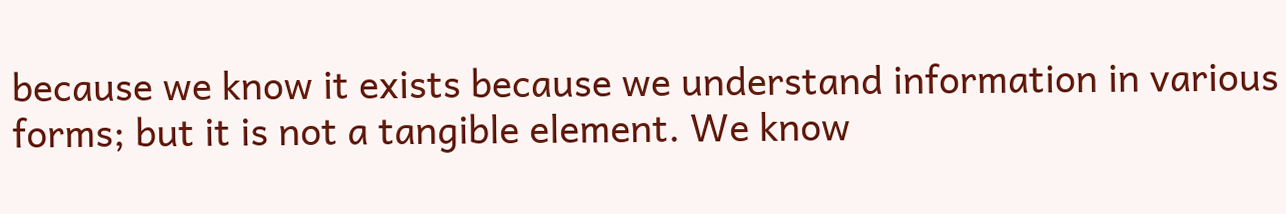because we know it exists because we understand information in various forms; but it is not a tangible element. We know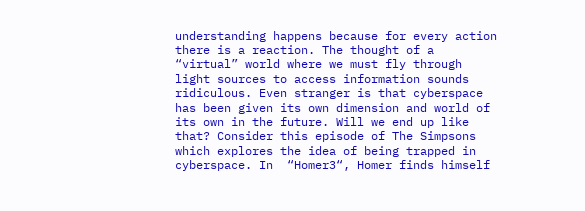understanding happens because for every action there is a reaction. The thought of a “virtual” world where we must fly through light sources to access information sounds ridiculous. Even stranger is that cyberspace has been given its own dimension and world of its own in the future. Will we end up like that? Consider this episode of The Simpsons which explores the idea of being trapped in cyberspace. In  “Homer3“, Homer finds himself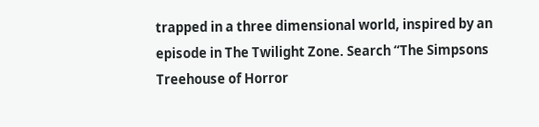trapped in a three dimensional world, inspired by an episode in The Twilight Zone. Search “The Simpsons Treehouse of Horror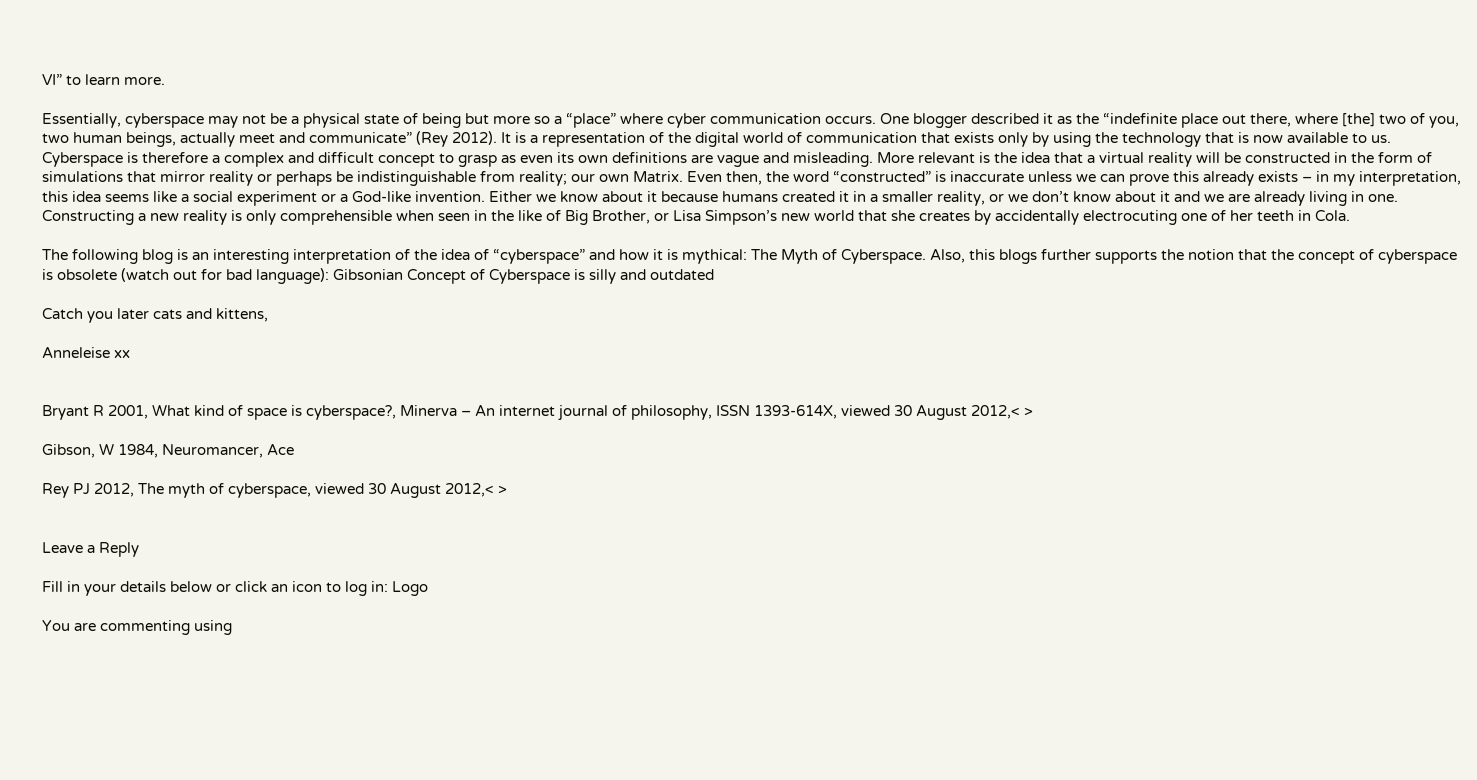VI” to learn more.

Essentially, cyberspace may not be a physical state of being but more so a “place” where cyber communication occurs. One blogger described it as the “indefinite place out there, where [the] two of you, two human beings, actually meet and communicate” (Rey 2012). It is a representation of the digital world of communication that exists only by using the technology that is now available to us. Cyberspace is therefore a complex and difficult concept to grasp as even its own definitions are vague and misleading. More relevant is the idea that a virtual reality will be constructed in the form of simulations that mirror reality or perhaps be indistinguishable from reality; our own Matrix. Even then, the word “constructed” is inaccurate unless we can prove this already exists – in my interpretation, this idea seems like a social experiment or a God-like invention. Either we know about it because humans created it in a smaller reality, or we don’t know about it and we are already living in one.  Constructing a new reality is only comprehensible when seen in the like of Big Brother, or Lisa Simpson’s new world that she creates by accidentally electrocuting one of her teeth in Cola.

The following blog is an interesting interpretation of the idea of “cyberspace” and how it is mythical: The Myth of Cyberspace. Also, this blogs further supports the notion that the concept of cyberspace is obsolete (watch out for bad language): Gibsonian Concept of Cyberspace is silly and outdated

Catch you later cats and kittens,

Anneleise xx


Bryant R 2001, What kind of space is cyberspace?, Minerva – An internet journal of philosophy, ISSN 1393-614X, viewed 30 August 2012,< >

Gibson, W 1984, Neuromancer, Ace

Rey PJ 2012, The myth of cyberspace, viewed 30 August 2012,< >


Leave a Reply

Fill in your details below or click an icon to log in: Logo

You are commenting using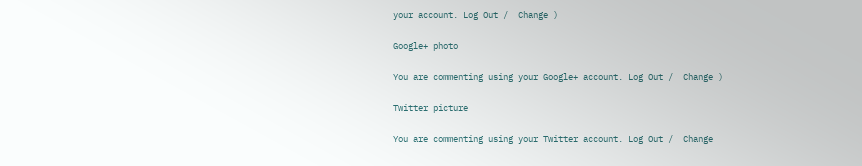your account. Log Out /  Change )

Google+ photo

You are commenting using your Google+ account. Log Out /  Change )

Twitter picture

You are commenting using your Twitter account. Log Out /  Change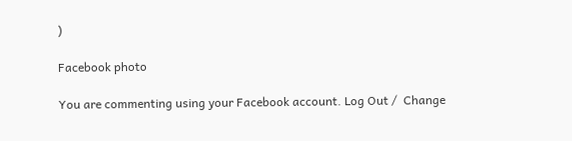)

Facebook photo

You are commenting using your Facebook account. Log Out /  Change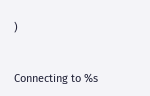)


Connecting to %s